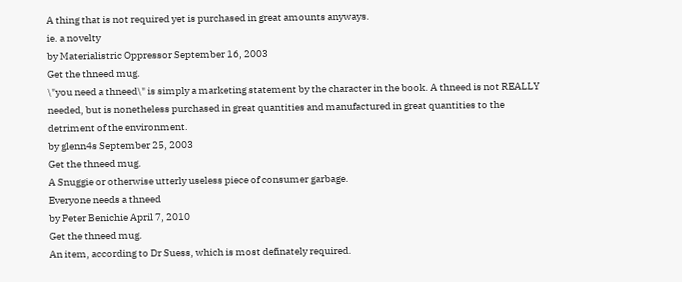A thing that is not required yet is purchased in great amounts anyways.
ie. a novelty
by Materialistric Oppressor September 16, 2003
Get the thneed mug.
\"you need a thneed\" is simply a marketing statement by the character in the book. A thneed is not REALLY needed, but is nonetheless purchased in great quantities and manufactured in great quantities to the detriment of the environment.
by glenn4s September 25, 2003
Get the thneed mug.
A Snuggie or otherwise utterly useless piece of consumer garbage.
Everyone needs a thneed
by Peter Benichie April 7, 2010
Get the thneed mug.
An item, according to Dr Suess, which is most definately required.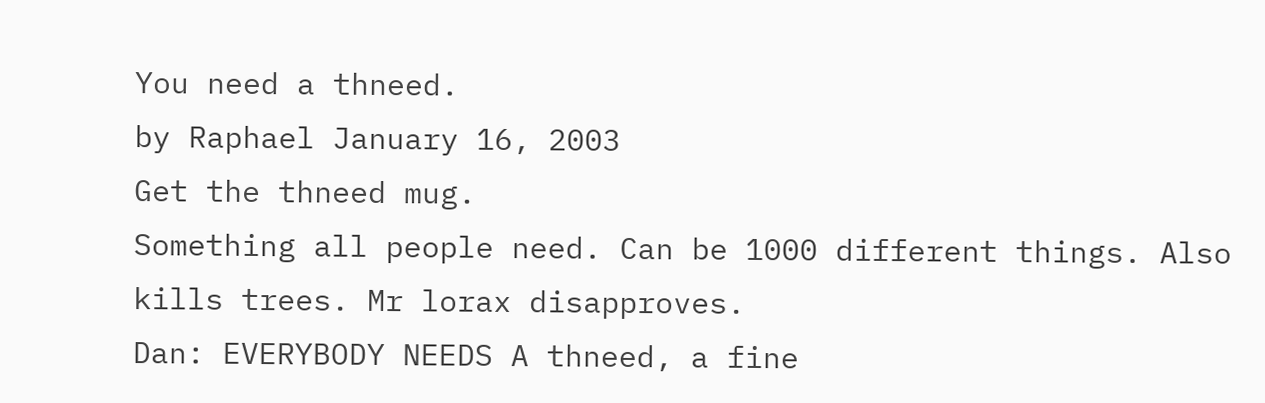You need a thneed.
by Raphael January 16, 2003
Get the thneed mug.
Something all people need. Can be 1000 different things. Also kills trees. Mr lorax disapproves.
Dan: EVERYBODY NEEDS A thneed, a fine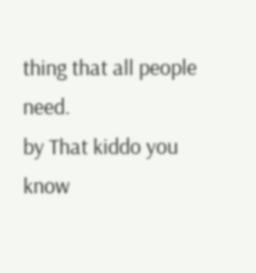thing that all people need.
by That kiddo you know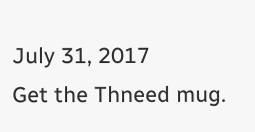July 31, 2017
Get the Thneed mug.